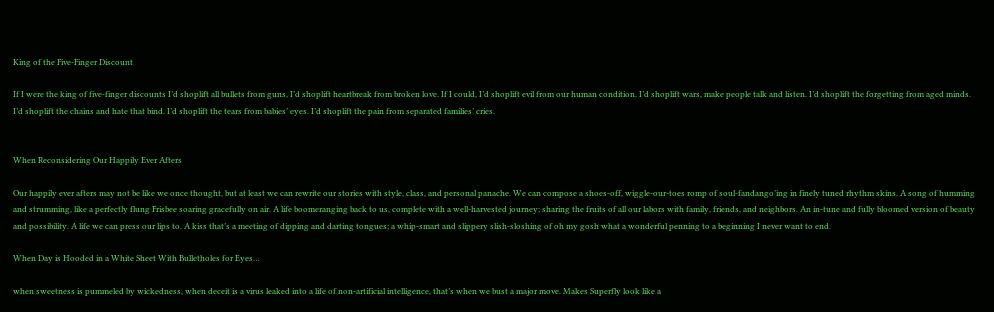King of the Five-Finger Discount

If I were the king of five-finger discounts I’d shoplift all bullets from guns, I’d shoplift heartbreak from broken love. If I could, I’d shoplift evil from our human condition. I’d shoplift wars, make people talk and listen. I’d shoplift the forgetting from aged minds. I’d shoplift the chains and hate that bind. I’d shoplift the tears from babies’ eyes. I’d shoplift the pain from separated families’ cries.


When Reconsidering Our Happily Ever Afters

Our happily ever afters may not be like we once thought, but at least we can rewrite our stories with style, class, and personal panache. We can compose a shoes-off, wiggle-our-toes romp of soul-fandango’ing in finely tuned rhythm skins. A song of humming and strumming, like a perfectly flung Frisbee soaring gracefully on air. A life boomeranging back to us, complete with a well-harvested journey; sharing the fruits of all our labors with family, friends, and neighbors. An in-tune and fully bloomed version of beauty and possibility. A life we can press our lips to. A kiss that’s a meeting of dipping and darting tongues; a whip-smart and slippery slish-sloshing of oh my gosh what a wonderful penning to a beginning I never want to end.

When Day is Hooded in a White Sheet With Bulletholes for Eyes…

when sweetness is pummeled by wickedness, when deceit is a virus leaked into a life of non-artificial intelligence, that’s when we bust a major move. Makes Superfly look like a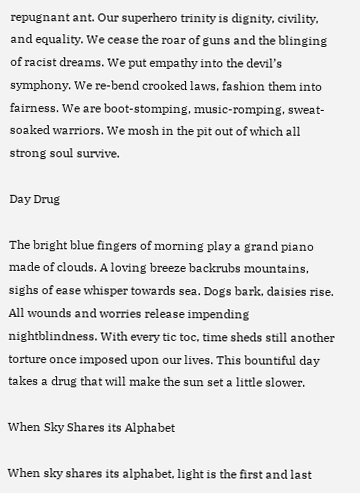repugnant ant. Our superhero trinity is dignity, civility, and equality. We cease the roar of guns and the blinging of racist dreams. We put empathy into the devil’s symphony. We re-bend crooked laws, fashion them into fairness. We are boot-stomping, music-romping, sweat-soaked warriors. We mosh in the pit out of which all strong soul survive.

Day Drug

The bright blue fingers of morning play a grand piano made of clouds. A loving breeze backrubs mountains, sighs of ease whisper towards sea. Dogs bark, daisies rise. All wounds and worries release impending nightblindness. With every tic toc, time sheds still another torture once imposed upon our lives. This bountiful day takes a drug that will make the sun set a little slower.

When Sky Shares its Alphabet

When sky shares its alphabet, light is the first and last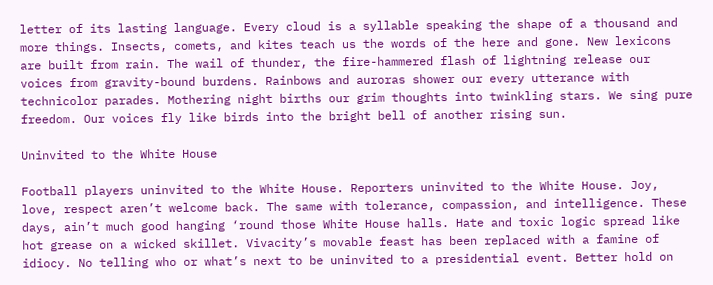letter of its lasting language. Every cloud is a syllable speaking the shape of a thousand and more things. Insects, comets, and kites teach us the words of the here and gone. New lexicons are built from rain. The wail of thunder, the fire-hammered flash of lightning release our voices from gravity-bound burdens. Rainbows and auroras shower our every utterance with technicolor parades. Mothering night births our grim thoughts into twinkling stars. We sing pure freedom. Our voices fly like birds into the bright bell of another rising sun.

Uninvited to the White House

Football players uninvited to the White House. Reporters uninvited to the White House. Joy, love, respect aren’t welcome back. The same with tolerance, compassion, and intelligence. These days, ain’t much good hanging ‘round those White House halls. Hate and toxic logic spread like hot grease on a wicked skillet. Vivacity’s movable feast has been replaced with a famine of idiocy. No telling who or what’s next to be uninvited to a presidential event. Better hold on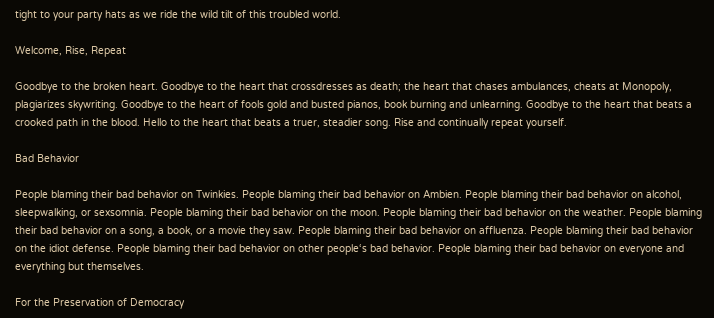tight to your party hats as we ride the wild tilt of this troubled world.

Welcome, Rise, Repeat

Goodbye to the broken heart. Goodbye to the heart that crossdresses as death; the heart that chases ambulances, cheats at Monopoly, plagiarizes skywriting. Goodbye to the heart of fools gold and busted pianos, book burning and unlearning. Goodbye to the heart that beats a crooked path in the blood. Hello to the heart that beats a truer, steadier song. Rise and continually repeat yourself.

Bad Behavior

People blaming their bad behavior on Twinkies. People blaming their bad behavior on Ambien. People blaming their bad behavior on alcohol, sleepwalking, or sexsomnia. People blaming their bad behavior on the moon. People blaming their bad behavior on the weather. People blaming their bad behavior on a song, a book, or a movie they saw. People blaming their bad behavior on affluenza. People blaming their bad behavior on the idiot defense. People blaming their bad behavior on other people‘s bad behavior. People blaming their bad behavior on everyone and everything but themselves.

For the Preservation of Democracy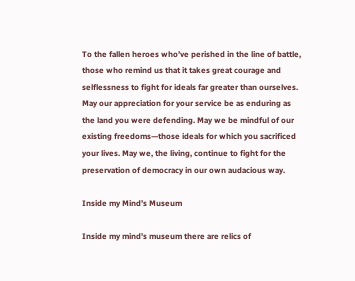To the fallen heroes who’ve perished in the line of battle, those who remind us that it takes great courage and selflessness to fight for ideals far greater than ourselves. May our appreciation for your service be as enduring as the land you were defending. May we be mindful of our existing freedoms—those ideals for which you sacrificed your lives. May we, the living, continue to fight for the preservation of democracy in our own audacious way.

Inside my Mind’s Museum

Inside my mind’s museum there are relics of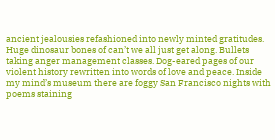ancient jealousies refashioned into newly minted gratitudes. Huge dinosaur bones of can’t we all just get along. Bullets taking anger management classes. Dog-eared pages of our violent history rewritten into words of love and peace. Inside my mind’s museum there are foggy San Francisco nights with poems staining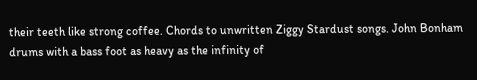their teeth like strong coffee. Chords to unwritten Ziggy Stardust songs. John Bonham drums with a bass foot as heavy as the infinity of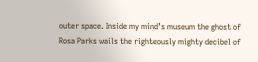outer space. Inside my mind’s museum the ghost of Rosa Parks wails the righteously mighty decibel of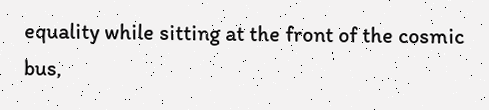equality while sitting at the front of the cosmic bus,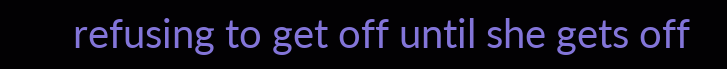refusing to get off until she gets off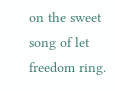on the sweet song of let freedom ring.